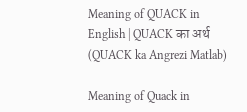Meaning of QUACK in English | QUACK का अर्थ (QUACK ka Angrezi Matlab)

Meaning of Quack in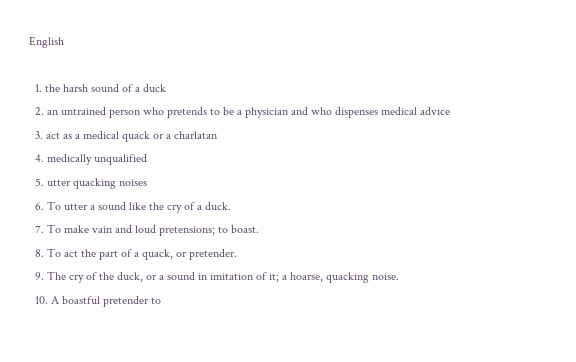English

  1. the harsh sound of a duck
  2. an untrained person who pretends to be a physician and who dispenses medical advice
  3. act as a medical quack or a charlatan
  4. medically unqualified
  5. utter quacking noises
  6. To utter a sound like the cry of a duck.
  7. To make vain and loud pretensions; to boast.
  8. To act the part of a quack, or pretender.
  9. The cry of the duck, or a sound in imitation of it; a hoarse, quacking noise.
  10. A boastful pretender to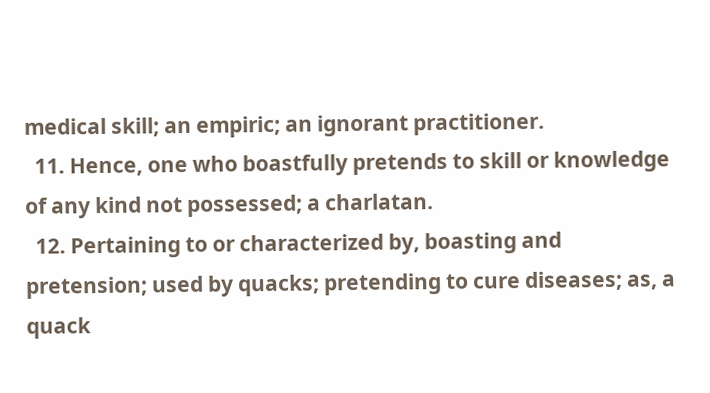medical skill; an empiric; an ignorant practitioner.
  11. Hence, one who boastfully pretends to skill or knowledge of any kind not possessed; a charlatan.
  12. Pertaining to or characterized by, boasting and pretension; used by quacks; pretending to cure diseases; as, a quack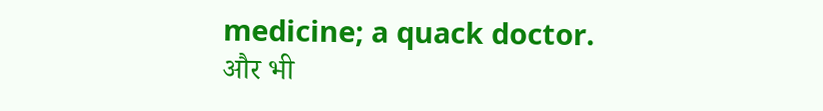medicine; a quack doctor.
और भी